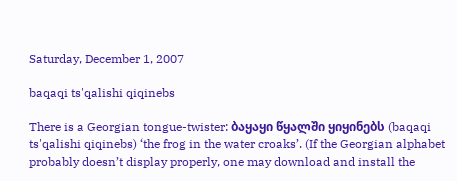Saturday, December 1, 2007

baqaqi ts'qalishi qiqinebs

There is a Georgian tongue-twister: ბაყაყი წყალში ყიყინებს (baqaqi ts'qalishi qiqinebs) ‘the frog in the water croaks’. (If the Georgian alphabet probably doesn’t display properly, one may download and install the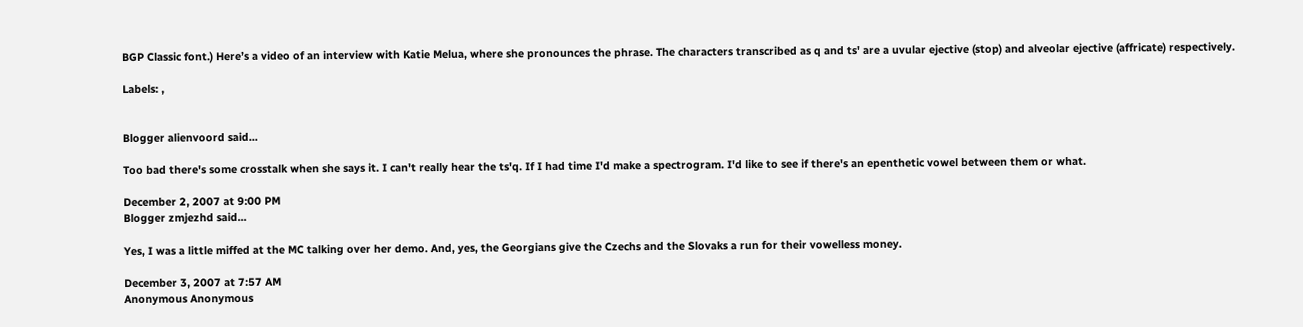BGP Classic font.) Here’s a video of an interview with Katie Melua, where she pronounces the phrase. The characters transcribed as q and ts' are a uvular ejective (stop) and alveolar ejective (affricate) respectively.

Labels: ,


Blogger alienvoord said...

Too bad there's some crosstalk when she says it. I can't really hear the ts'q. If I had time I'd make a spectrogram. I'd like to see if there's an epenthetic vowel between them or what.

December 2, 2007 at 9:00 PM
Blogger zmjezhd said...

Yes, I was a little miffed at the MC talking over her demo. And, yes, the Georgians give the Czechs and the Slovaks a run for their vowelless money.

December 3, 2007 at 7:57 AM
Anonymous Anonymous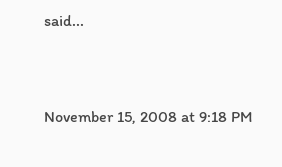said...


November 15, 2008 at 9:18 PM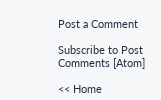Post a Comment

Subscribe to Post Comments [Atom]

<< Home